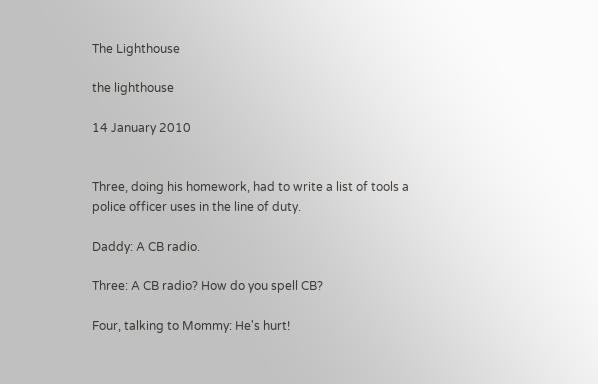The Lighthouse

the lighthouse

14 January 2010


Three, doing his homework, had to write a list of tools a police officer uses in the line of duty.

Daddy: A CB radio.

Three: A CB radio? How do you spell CB?

Four, talking to Mommy: He's hurt!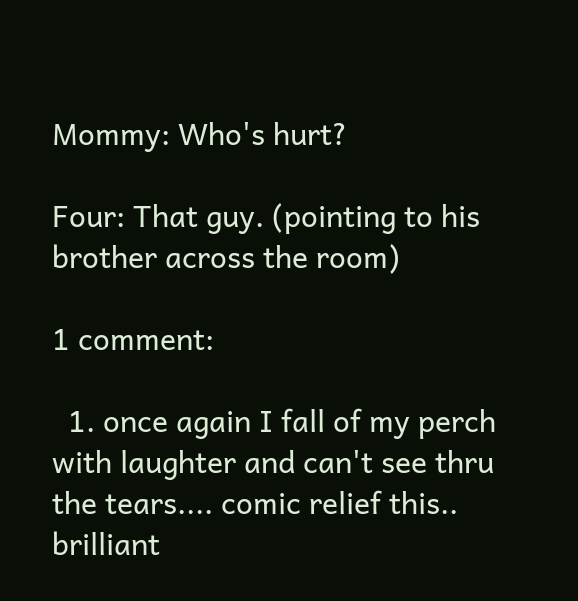Mommy: Who's hurt?

Four: That guy. (pointing to his brother across the room)

1 comment:

  1. once again I fall of my perch with laughter and can't see thru the tears.... comic relief this.. brilliant